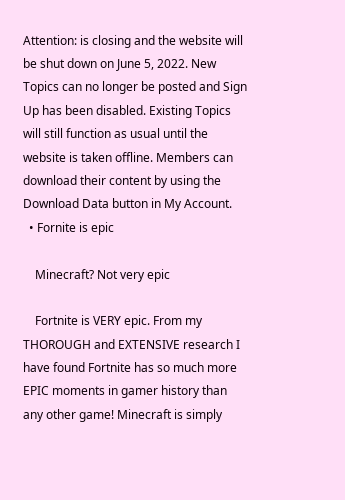Attention: is closing and the website will be shut down on June 5, 2022. New Topics can no longer be posted and Sign Up has been disabled. Existing Topics will still function as usual until the website is taken offline. Members can download their content by using the Download Data button in My Account.
  • Fornite is epic

    Minecraft? Not very epic

    Fortnite is VERY epic. From my THOROUGH and EXTENSIVE research I have found Fortnite has so much more EPIC moments in gamer history than any other game! Minecraft is simply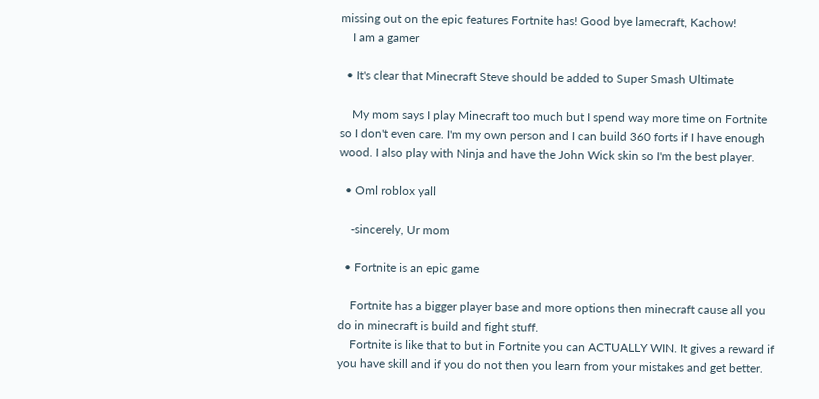missing out on the epic features Fortnite has! Good bye lamecraft, Kachow!
    I am a gamer

  • It's clear that Minecraft Steve should be added to Super Smash Ultimate

    My mom says I play Minecraft too much but I spend way more time on Fortnite so I don't even care. I'm my own person and I can build 360 forts if I have enough wood. I also play with Ninja and have the John Wick skin so I'm the best player.

  • Oml roblox yall

    -sincerely, Ur mom

  • Fortnite is an epic game

    Fortnite has a bigger player base and more options then minecraft cause all you do in minecraft is build and fight stuff.
    Fortnite is like that to but in Fortnite you can ACTUALLY WIN. It gives a reward if you have skill and if you do not then you learn from your mistakes and get better.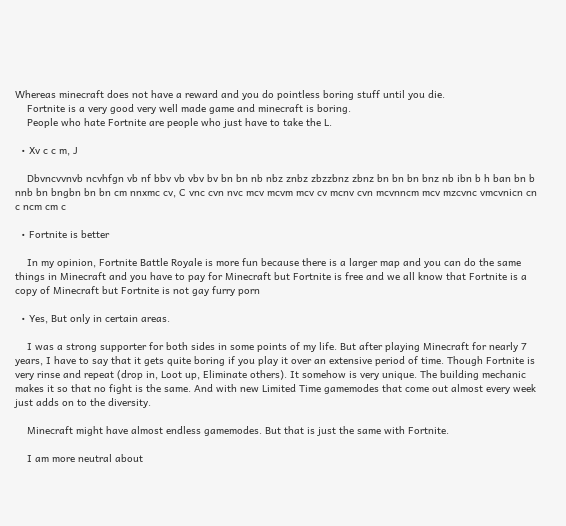Whereas minecraft does not have a reward and you do pointless boring stuff until you die.
    Fortnite is a very good very well made game and minecraft is boring.
    People who hate Fortnite are people who just have to take the L.

  • Xv c c m, J

    Dbvncvvnvb ncvhfgn vb nf bbv vb vbv bv bn bn nb nbz znbz zbzzbnz zbnz bn bn bn bnz nb ibn b h ban bn b nnb bn bngbn bn bn cm nnxmc cv, C vnc cvn nvc mcv mcvm mcv cv mcnv cvn mcvnncm mcv mzcvnc vmcvnicn cn c ncm cm c

  • Fortnite is better

    In my opinion, Fortnite Battle Royale is more fun because there is a larger map and you can do the same things in Minecraft and you have to pay for Minecraft but Fortnite is free and we all know that Fortnite is a copy of Minecraft but Fortnite is not gay furry porn

  • Yes, But only in certain areas.

    I was a strong supporter for both sides in some points of my life. But after playing Minecraft for nearly 7 years, I have to say that it gets quite boring if you play it over an extensive period of time. Though Fortnite is very rinse and repeat (drop in, Loot up, Eliminate others). It somehow is very unique. The building mechanic makes it so that no fight is the same. And with new Limited Time gamemodes that come out almost every week just adds on to the diversity.

    Minecraft might have almost endless gamemodes. But that is just the same with Fortnite.

    I am more neutral about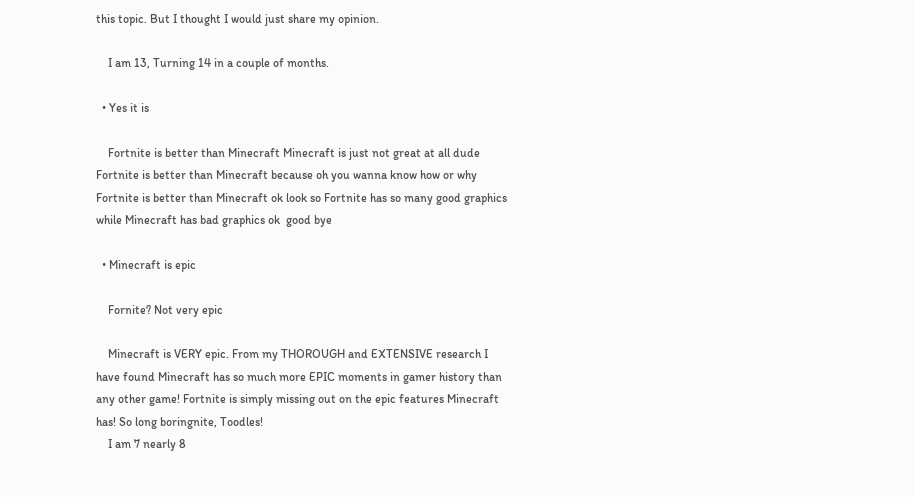this topic. But I thought I would just share my opinion.

    I am 13, Turning 14 in a couple of months.

  • Yes it is

    Fortnite is better than Minecraft Minecraft is just not great at all dude Fortnite is better than Minecraft because oh you wanna know how or why Fortnite is better than Minecraft ok look so Fortnite has so many good graphics while Minecraft has bad graphics ok  good bye

  • Minecraft is epic

    Fornite? Not very epic

    Minecraft is VERY epic. From my THOROUGH and EXTENSIVE research I have found Minecraft has so much more EPIC moments in gamer history than any other game! Fortnite is simply missing out on the epic features Minecraft has! So long boringnite, Toodles!
    I am 7 nearly 8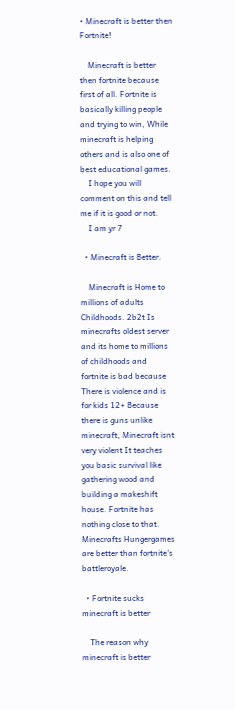• Minecraft is better then Fortnite!

    Minecraft is better then fortnite because first of all. Fortnite is basically killing people and trying to win, While minecraft is helping others and is also one of best educational games.
    I hope you will comment on this and tell me if it is good or not.
    I am yr 7

  • Minecraft is Better.

    Minecraft is Home to millions of adults Childhoods. 2b2t Is minecrafts oldest server and its home to millions of childhoods and fortnite is bad because There is violence and is for kids 12+ Because there is guns unlike minecraft, Minecraft isnt very violent It teaches you basic survival like gathering wood and building a makeshift house. Fortnite has nothing close to that. Minecrafts Hungergames are better than fortnite's battleroyale.

  • Fortnite sucks minecraft is better

    The reason why minecraft is better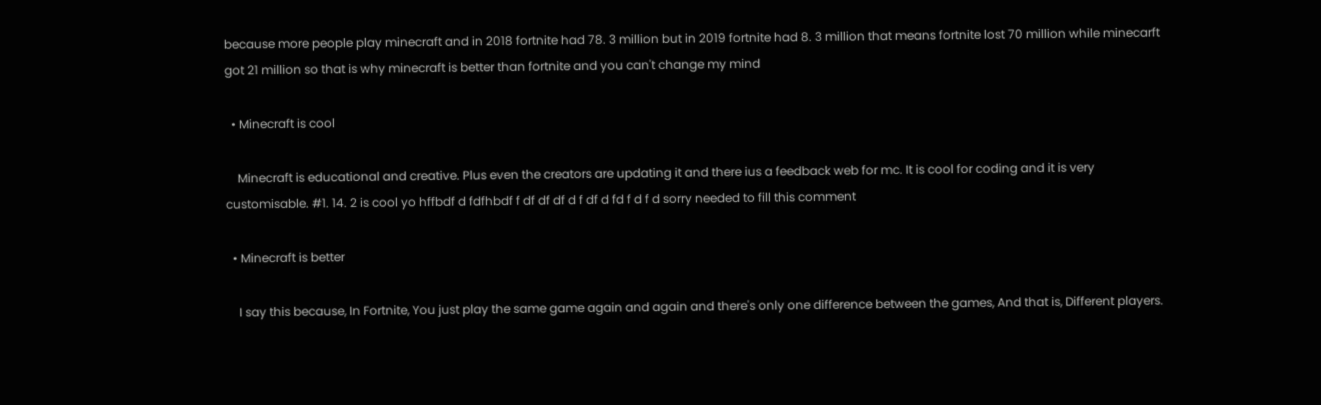because more people play minecraft and in 2018 fortnite had 78. 3 million but in 2019 fortnite had 8. 3 million that means fortnite lost 70 million while minecarft got 21 million so that is why minecraft is better than fortnite and you can't change my mind

  • Minecraft is cool

    Minecraft is educational and creative. Plus even the creators are updating it and there ius a feedback web for mc. It is cool for coding and it is very customisable. #1. 14. 2 is cool yo hffbdf d fdfhbdf f df df df d f df d fd f d f d sorry needed to fill this comment

  • Minecraft is better

    I say this because, In Fortnite, You just play the same game again and again and there's only one difference between the games, And that is, Different players.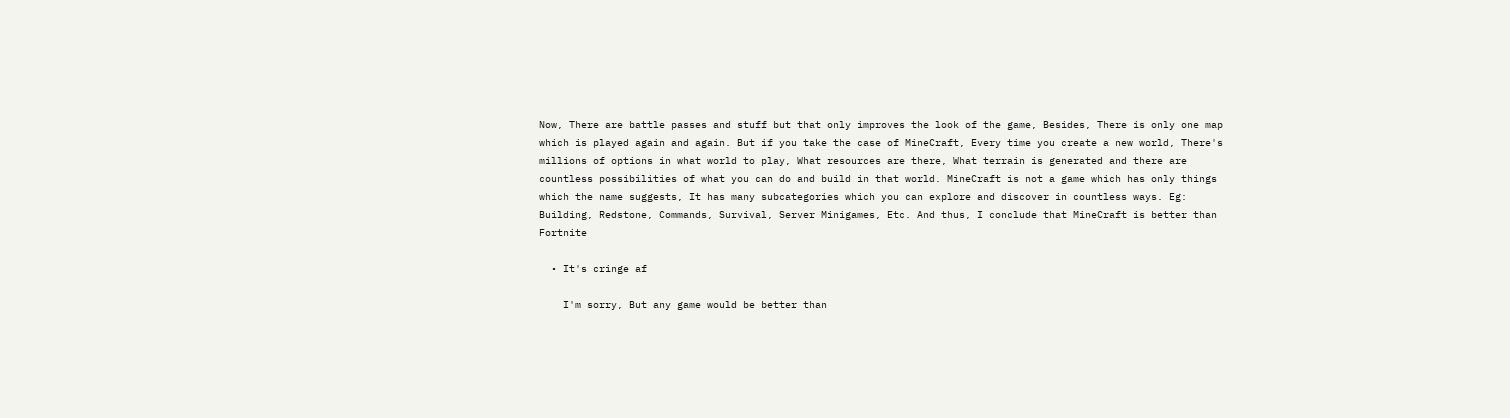Now, There are battle passes and stuff but that only improves the look of the game, Besides, There is only one map which is played again and again. But if you take the case of MineCraft, Every time you create a new world, There's millions of options in what world to play, What resources are there, What terrain is generated and there are countless possibilities of what you can do and build in that world. MineCraft is not a game which has only things which the name suggests, It has many subcategories which you can explore and discover in countless ways. Eg: Building, Redstone, Commands, Survival, Server Minigames, Etc. And thus, I conclude that MineCraft is better than Fortnite

  • It's cringe af

    I'm sorry, But any game would be better than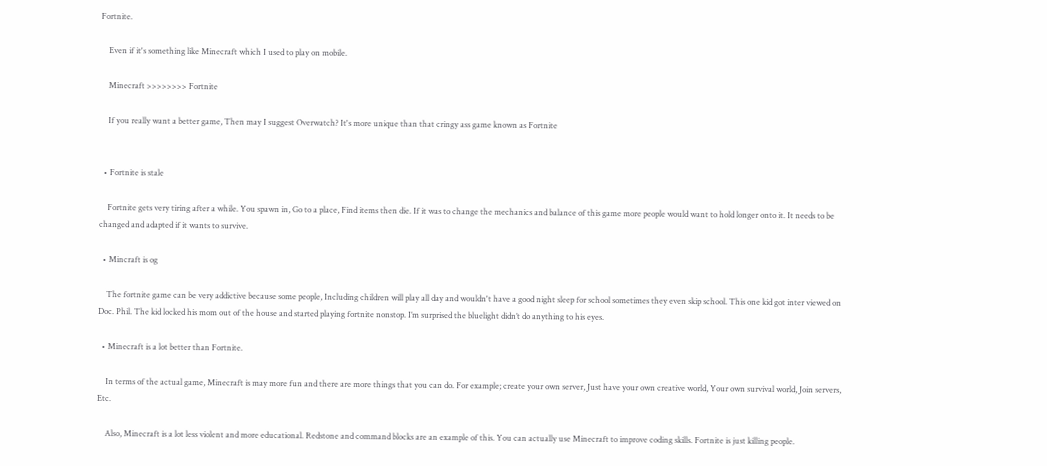Fortnite.

    Even if it's something like Minecraft which I used to play on mobile.

    Minecraft >>>>>>>> Fortnite

    If you really want a better game, Then may I suggest Overwatch? It's more unique than that cringy ass game known as Fortnite


  • Fortnite is stale

    Fortnite gets very tiring after a while. You spawn in, Go to a place, Find items then die. If it was to change the mechanics and balance of this game more people would want to hold longer onto it. It needs to be changed and adapted if it wants to survive.

  • Mincraft is og

    The fortnite game can be very addictive because some people, Including children will play all day and wouldn't have a good night sleep for school sometimes they even skip school. This one kid got inter viewed on Doc. Phil. The kid locked his mom out of the house and started playing fortnite nonstop. I’m surprised the bluelight didn’t do anything to his eyes.

  • Minecraft is a lot better than Fortnite.

    In terms of the actual game, Minecraft is may more fun and there are more things that you can do. For example; create your own server, Just have your own creative world, Your own survival world, Join servers, Etc.

    Also, Minecraft is a lot less violent and more educational. Redstone and command blocks are an example of this. You can actually use Minecraft to improve coding skills. Fortnite is just killing people.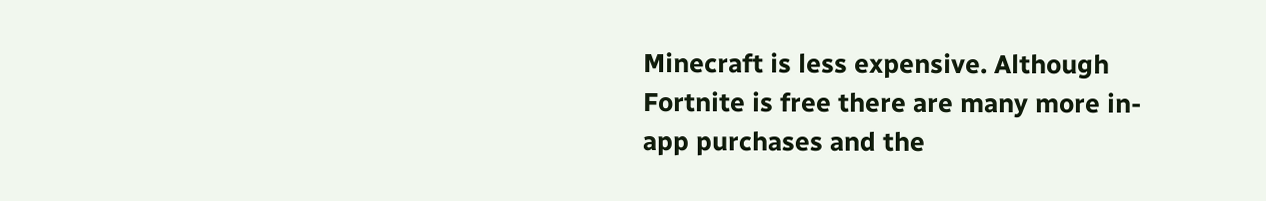Minecraft is less expensive. Although Fortnite is free there are many more in-app purchases and the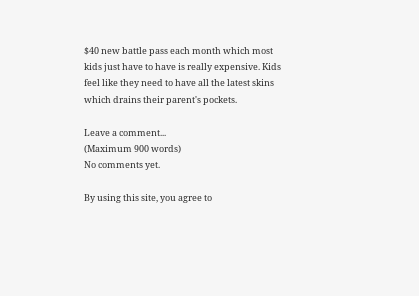$40 new battle pass each month which most kids just have to have is really expensive. Kids feel like they need to have all the latest skins which drains their parent's pockets.

Leave a comment...
(Maximum 900 words)
No comments yet.

By using this site, you agree to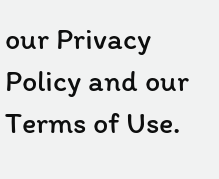our Privacy Policy and our Terms of Use.